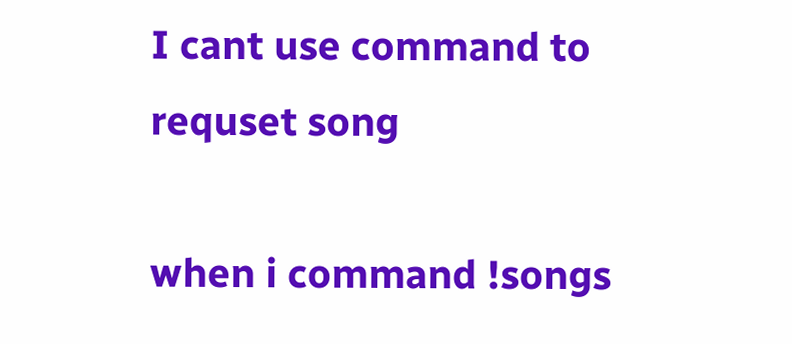I cant use command to requset song

when i command !songs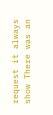request it always show There was an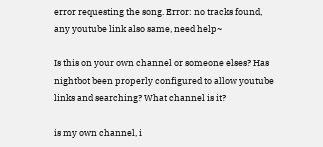error requesting the song. Error: no tracks found, any youtube link also same, need help~

Is this on your own channel or someone elses? Has nightbot been properly configured to allow youtube links and searching? What channel is it?

is my own channel, i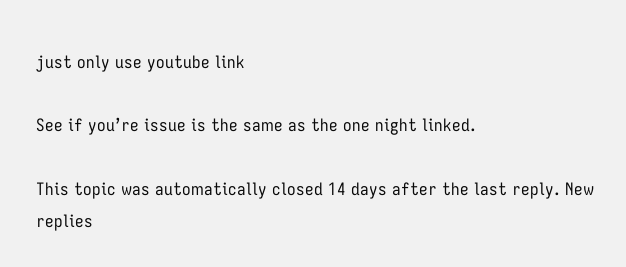just only use youtube link

See if you’re issue is the same as the one night linked.

This topic was automatically closed 14 days after the last reply. New replies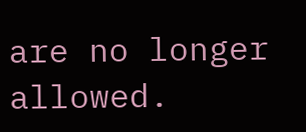are no longer allowed.